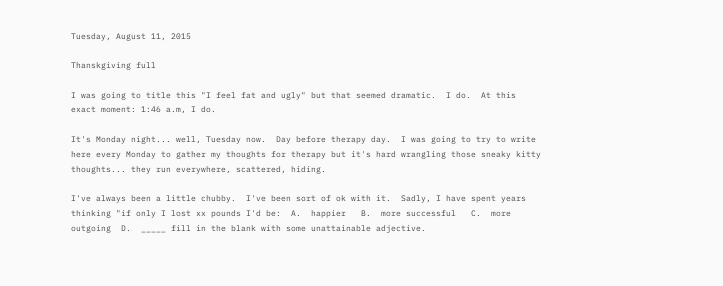Tuesday, August 11, 2015

Thanskgiving full

I was going to title this "I feel fat and ugly" but that seemed dramatic.  I do.  At this exact moment: 1:46 a.m, I do.

It's Monday night... well, Tuesday now.  Day before therapy day.  I was going to try to write here every Monday to gather my thoughts for therapy but it's hard wrangling those sneaky kitty thoughts... they run everywhere, scattered, hiding.

I've always been a little chubby.  I've been sort of ok with it.  Sadly, I have spent years thinking "if only I lost xx pounds I'd be:  A.  happier   B.  more successful   C.  more outgoing  D.  _____ fill in the blank with some unattainable adjective.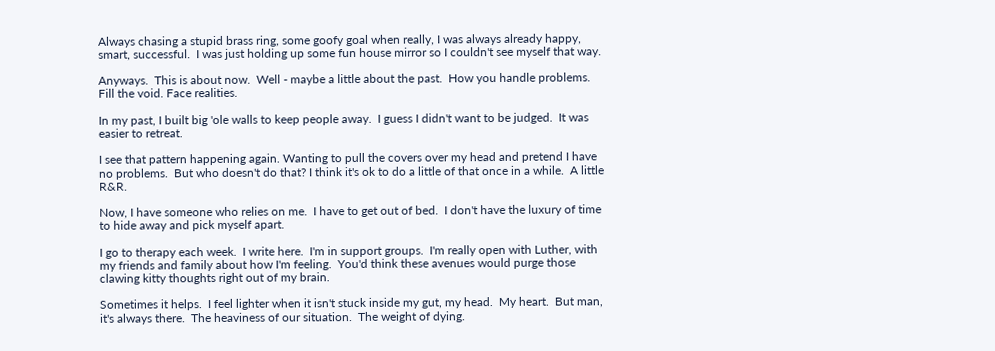Always chasing a stupid brass ring, some goofy goal when really, I was always already happy, smart, successful.  I was just holding up some fun house mirror so I couldn't see myself that way.

Anyways.  This is about now.  Well - maybe a little about the past.  How you handle problems.  Fill the void. Face realities.

In my past, I built big 'ole walls to keep people away.  I guess I didn't want to be judged.  It was easier to retreat.

I see that pattern happening again. Wanting to pull the covers over my head and pretend I have no problems.  But who doesn't do that? I think it's ok to do a little of that once in a while.  A little R&R.

Now, I have someone who relies on me.  I have to get out of bed.  I don't have the luxury of time to hide away and pick myself apart.

I go to therapy each week.  I write here.  I'm in support groups.  I'm really open with Luther, with my friends and family about how I'm feeling.  You'd think these avenues would purge those clawing kitty thoughts right out of my brain.

Sometimes it helps.  I feel lighter when it isn't stuck inside my gut, my head.  My heart.  But man, it's always there.  The heaviness of our situation.  The weight of dying.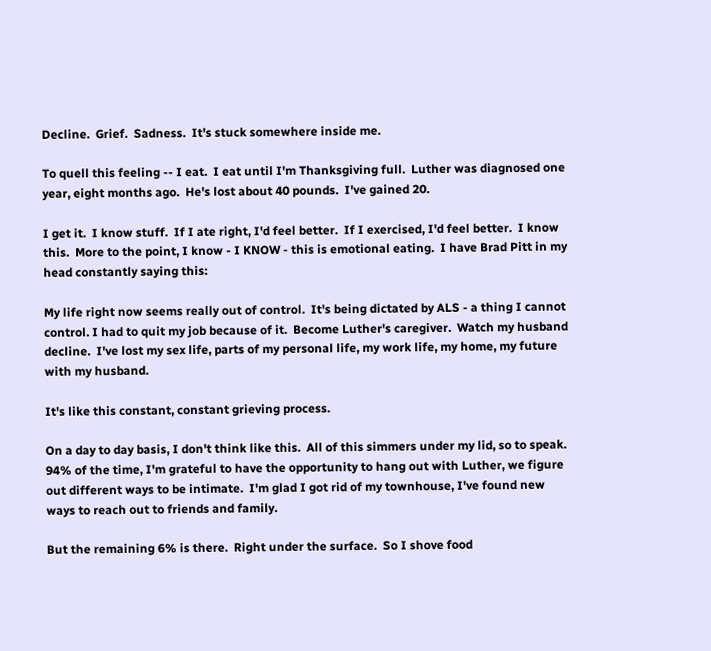Decline.  Grief.  Sadness.  It's stuck somewhere inside me.

To quell this feeling -- I eat.  I eat until I'm Thanksgiving full.  Luther was diagnosed one year, eight months ago.  He's lost about 40 pounds.  I've gained 20.

I get it.  I know stuff.  If I ate right, I'd feel better.  If I exercised, I'd feel better.  I know this.  More to the point, I know - I KNOW - this is emotional eating.  I have Brad Pitt in my head constantly saying this:

My life right now seems really out of control.  It's being dictated by ALS - a thing I cannot control. I had to quit my job because of it.  Become Luther's caregiver.  Watch my husband decline.  I've lost my sex life, parts of my personal life, my work life, my home, my future with my husband.

It's like this constant, constant grieving process.

On a day to day basis, I don't think like this.  All of this simmers under my lid, so to speak.  94% of the time, I'm grateful to have the opportunity to hang out with Luther, we figure out different ways to be intimate.  I'm glad I got rid of my townhouse, I've found new ways to reach out to friends and family.

But the remaining 6% is there.  Right under the surface.  So I shove food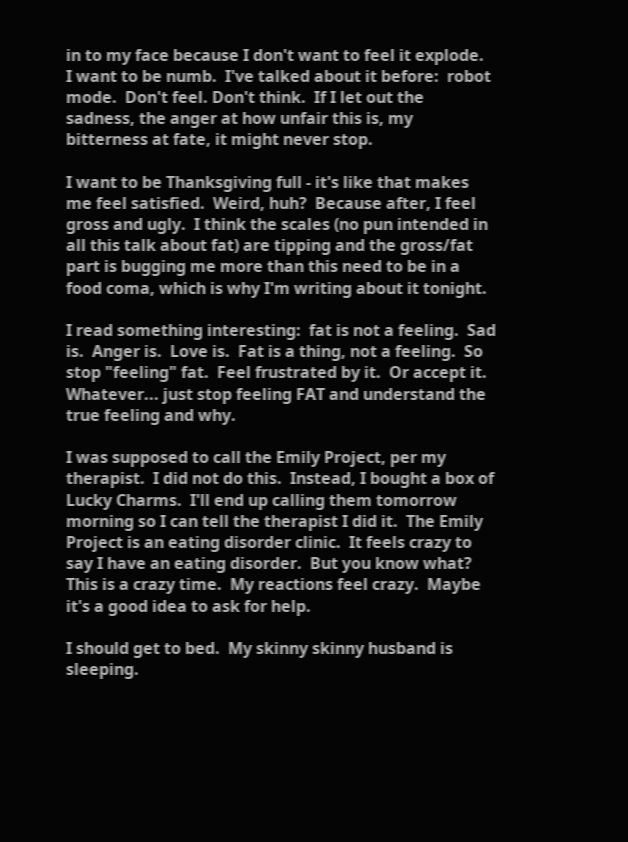in to my face because I don't want to feel it explode.  I want to be numb.  I've talked about it before:  robot mode.  Don't feel. Don't think.  If I let out the sadness, the anger at how unfair this is, my bitterness at fate, it might never stop.

I want to be Thanksgiving full - it's like that makes me feel satisfied.  Weird, huh?  Because after, I feel gross and ugly.  I think the scales (no pun intended in all this talk about fat) are tipping and the gross/fat part is bugging me more than this need to be in a food coma, which is why I'm writing about it tonight.

I read something interesting:  fat is not a feeling.  Sad is.  Anger is.  Love is.  Fat is a thing, not a feeling.  So stop "feeling" fat.  Feel frustrated by it.  Or accept it.  Whatever... just stop feeling FAT and understand the true feeling and why.

I was supposed to call the Emily Project, per my therapist.  I did not do this.  Instead, I bought a box of Lucky Charms.  I'll end up calling them tomorrow morning so I can tell the therapist I did it.  The Emily Project is an eating disorder clinic.  It feels crazy to say I have an eating disorder.  But you know what?  This is a crazy time.  My reactions feel crazy.  Maybe it's a good idea to ask for help.

I should get to bed.  My skinny skinny husband is sleeping.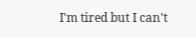I'm tired but I can't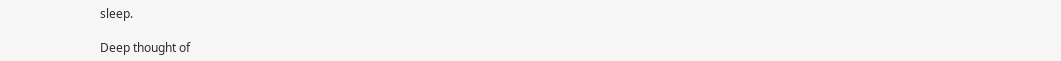sleep.

Deep thought of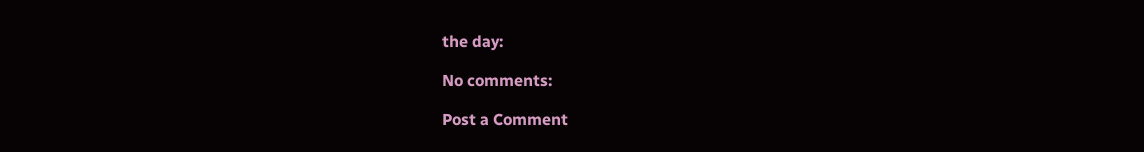the day:

No comments:

Post a Comment